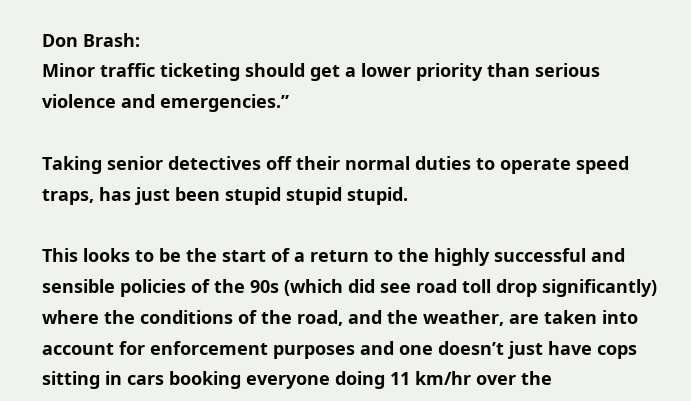Don Brash:
Minor traffic ticketing should get a lower priority than serious violence and emergencies.”

Taking senior detectives off their normal duties to operate speed traps, has just been stupid stupid stupid.

This looks to be the start of a return to the highly successful and sensible policies of the 90s (which did see road toll drop significantly) where the conditions of the road, and the weather, are taken into account for enforcement purposes and one doesn’t just have cops sitting in cars booking everyone doing 11 km/hr over the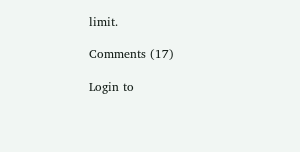limit.

Comments (17)

Login to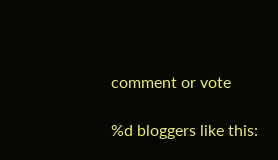comment or vote

%d bloggers like this: